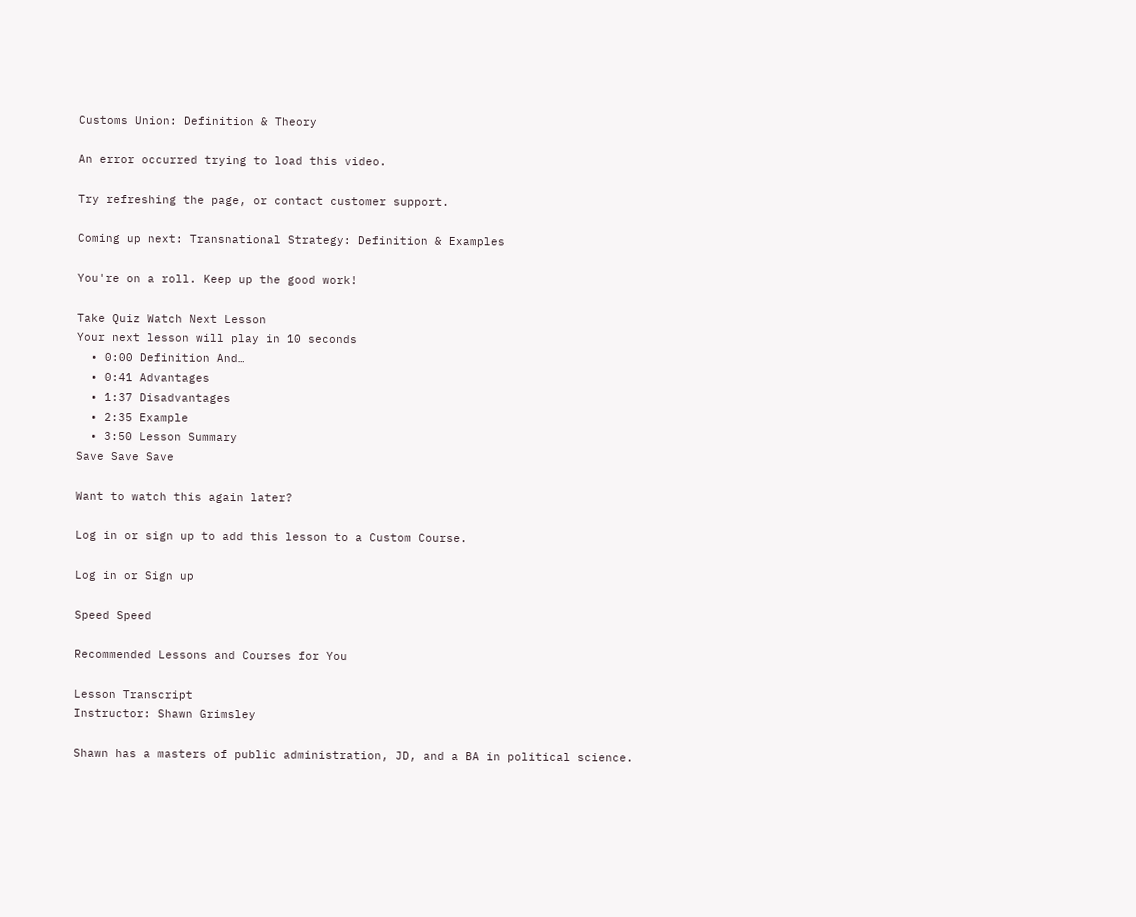Customs Union: Definition & Theory

An error occurred trying to load this video.

Try refreshing the page, or contact customer support.

Coming up next: Transnational Strategy: Definition & Examples

You're on a roll. Keep up the good work!

Take Quiz Watch Next Lesson
Your next lesson will play in 10 seconds
  • 0:00 Definition And…
  • 0:41 Advantages
  • 1:37 Disadvantages
  • 2:35 Example
  • 3:50 Lesson Summary
Save Save Save

Want to watch this again later?

Log in or sign up to add this lesson to a Custom Course.

Log in or Sign up

Speed Speed

Recommended Lessons and Courses for You

Lesson Transcript
Instructor: Shawn Grimsley

Shawn has a masters of public administration, JD, and a BA in political science.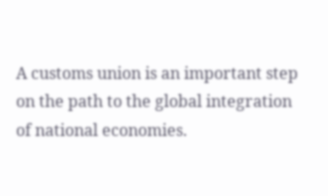A customs union is an important step on the path to the global integration of national economies.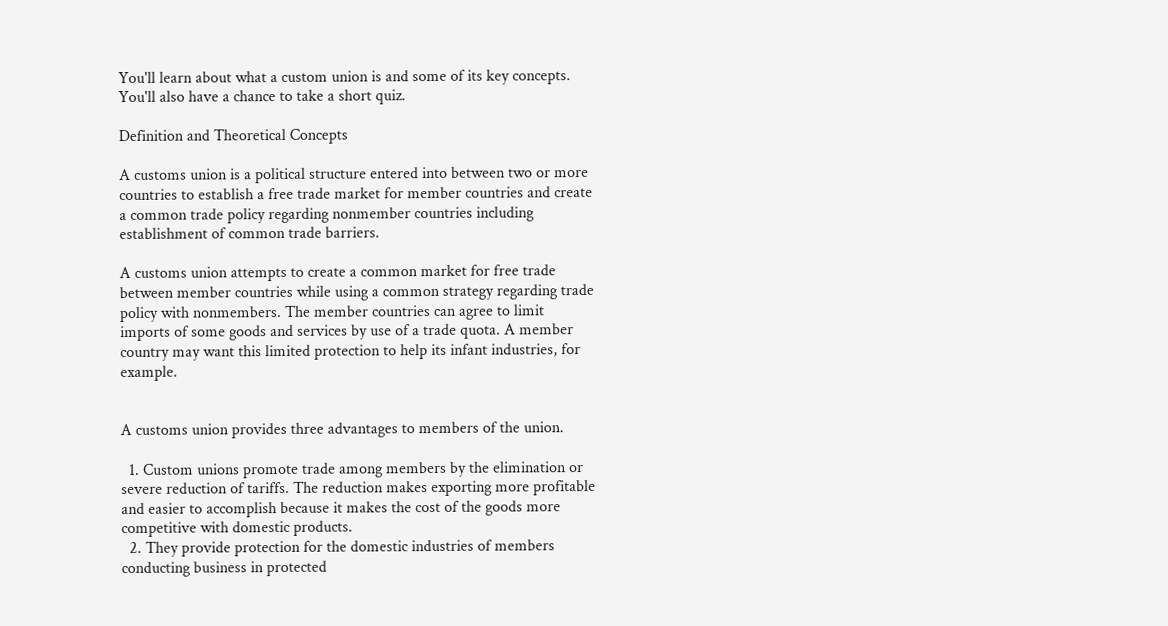You'll learn about what a custom union is and some of its key concepts. You'll also have a chance to take a short quiz.

Definition and Theoretical Concepts

A customs union is a political structure entered into between two or more countries to establish a free trade market for member countries and create a common trade policy regarding nonmember countries including establishment of common trade barriers.

A customs union attempts to create a common market for free trade between member countries while using a common strategy regarding trade policy with nonmembers. The member countries can agree to limit imports of some goods and services by use of a trade quota. A member country may want this limited protection to help its infant industries, for example.


A customs union provides three advantages to members of the union.

  1. Custom unions promote trade among members by the elimination or severe reduction of tariffs. The reduction makes exporting more profitable and easier to accomplish because it makes the cost of the goods more competitive with domestic products.
  2. They provide protection for the domestic industries of members conducting business in protected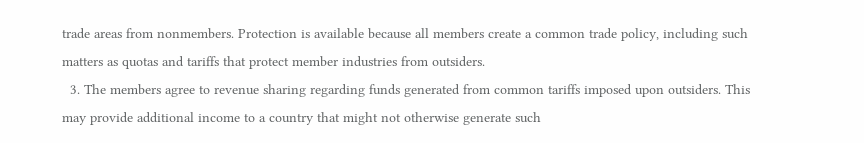trade areas from nonmembers. Protection is available because all members create a common trade policy, including such matters as quotas and tariffs that protect member industries from outsiders.
  3. The members agree to revenue sharing regarding funds generated from common tariffs imposed upon outsiders. This may provide additional income to a country that might not otherwise generate such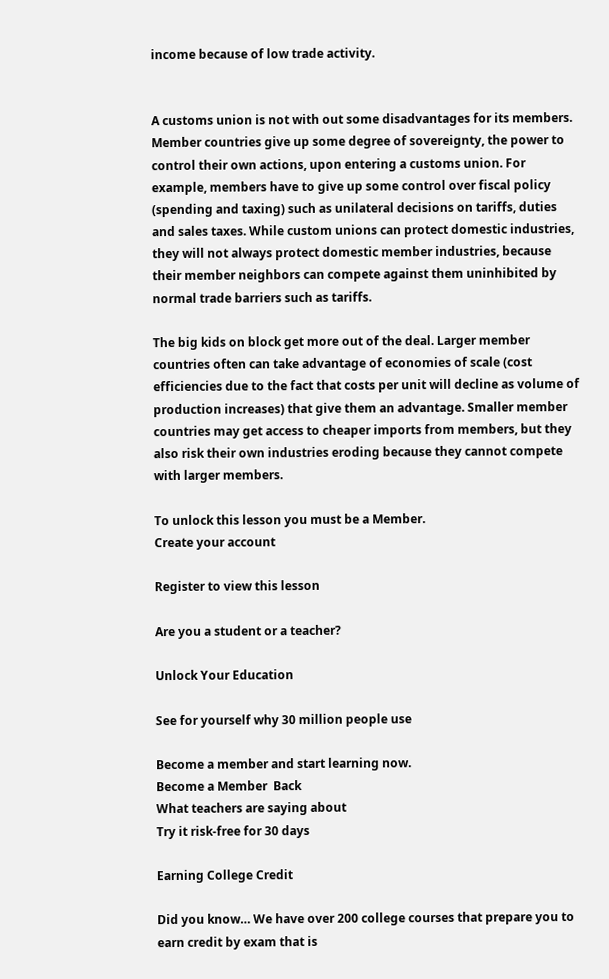income because of low trade activity.


A customs union is not with out some disadvantages for its members. Member countries give up some degree of sovereignty, the power to control their own actions, upon entering a customs union. For example, members have to give up some control over fiscal policy (spending and taxing) such as unilateral decisions on tariffs, duties and sales taxes. While custom unions can protect domestic industries, they will not always protect domestic member industries, because their member neighbors can compete against them uninhibited by normal trade barriers such as tariffs.

The big kids on block get more out of the deal. Larger member countries often can take advantage of economies of scale (cost efficiencies due to the fact that costs per unit will decline as volume of production increases) that give them an advantage. Smaller member countries may get access to cheaper imports from members, but they also risk their own industries eroding because they cannot compete with larger members.

To unlock this lesson you must be a Member.
Create your account

Register to view this lesson

Are you a student or a teacher?

Unlock Your Education

See for yourself why 30 million people use

Become a member and start learning now.
Become a Member  Back
What teachers are saying about
Try it risk-free for 30 days

Earning College Credit

Did you know… We have over 200 college courses that prepare you to earn credit by exam that is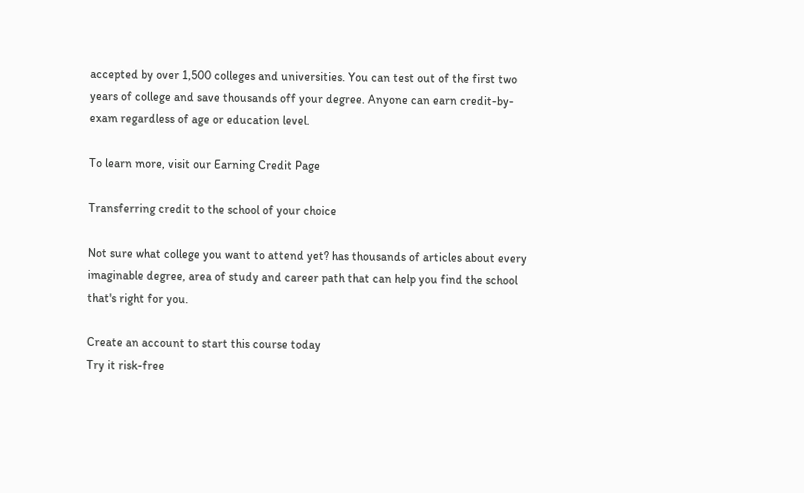accepted by over 1,500 colleges and universities. You can test out of the first two years of college and save thousands off your degree. Anyone can earn credit-by-exam regardless of age or education level.

To learn more, visit our Earning Credit Page

Transferring credit to the school of your choice

Not sure what college you want to attend yet? has thousands of articles about every imaginable degree, area of study and career path that can help you find the school that's right for you.

Create an account to start this course today
Try it risk-free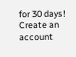for 30 days!
Create an account